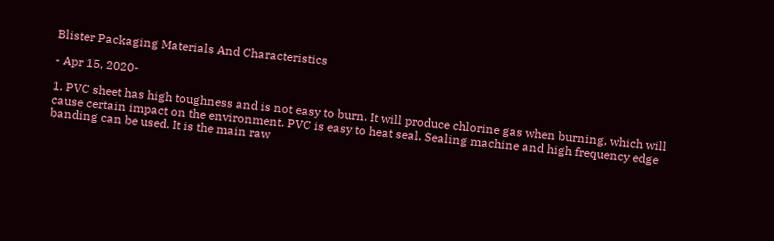Blister Packaging Materials And Characteristics

- Apr 15, 2020-

1. PVC sheet has high toughness and is not easy to burn. It will produce chlorine gas when burning, which will cause certain impact on the environment. PVC is easy to heat seal. Sealing machine and high frequency edge banding can be used. It is the main raw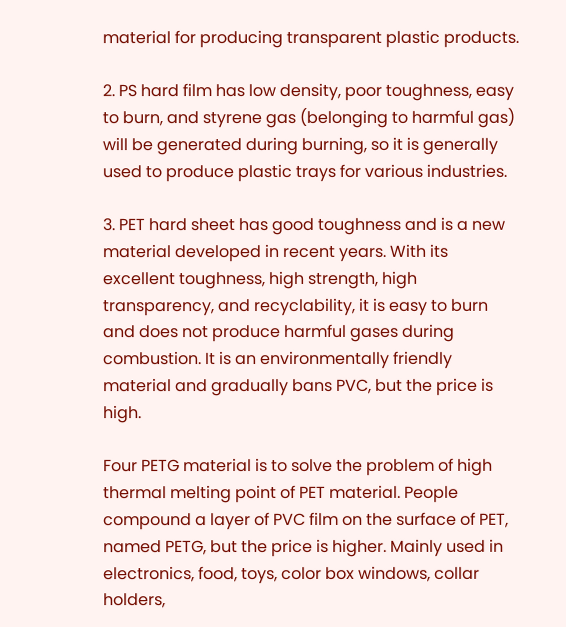material for producing transparent plastic products.

2. PS hard film has low density, poor toughness, easy to burn, and styrene gas (belonging to harmful gas) will be generated during burning, so it is generally used to produce plastic trays for various industries.

3. PET hard sheet has good toughness and is a new material developed in recent years. With its excellent toughness, high strength, high transparency, and recyclability, it is easy to burn and does not produce harmful gases during combustion. It is an environmentally friendly material and gradually bans PVC, but the price is high.

Four PETG material is to solve the problem of high thermal melting point of PET material. People compound a layer of PVC film on the surface of PET, named PETG, but the price is higher. Mainly used in electronics, food, toys, color box windows, collar holders,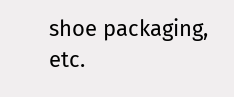shoe packaging, etc.